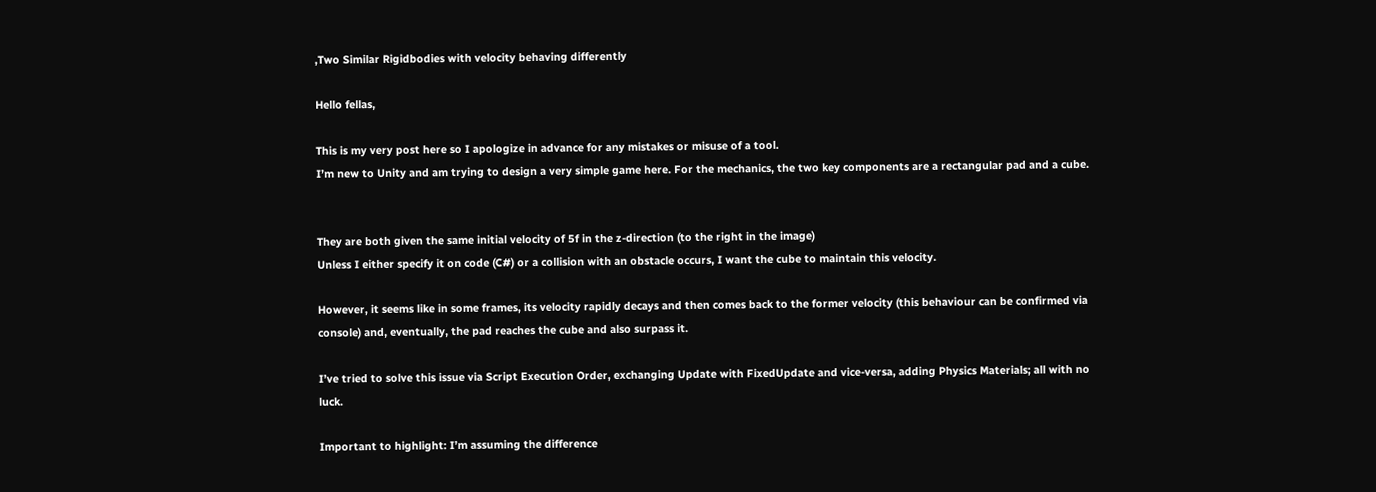,Two Similar Rigidbodies with velocity behaving differently

Hello fellas,

This is my very post here so I apologize in advance for any mistakes or misuse of a tool.
I’m new to Unity and am trying to design a very simple game here. For the mechanics, the two key components are a rectangular pad and a cube.


They are both given the same initial velocity of 5f in the z-direction (to the right in the image)
Unless I either specify it on code (C#) or a collision with an obstacle occurs, I want the cube to maintain this velocity.

However, it seems like in some frames, its velocity rapidly decays and then comes back to the former velocity (this behaviour can be confirmed via console) and, eventually, the pad reaches the cube and also surpass it.

I’ve tried to solve this issue via Script Execution Order, exchanging Update with FixedUpdate and vice-versa, adding Physics Materials; all with no luck.

Important to highlight: I’m assuming the difference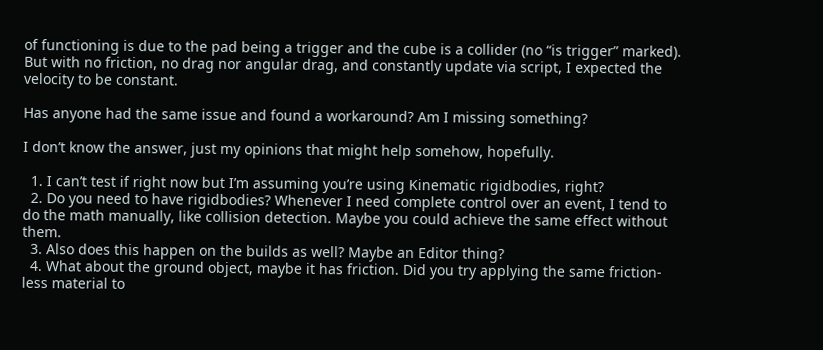of functioning is due to the pad being a trigger and the cube is a collider (no “is trigger” marked). But with no friction, no drag nor angular drag, and constantly update via script, I expected the velocity to be constant.

Has anyone had the same issue and found a workaround? Am I missing something?

I don’t know the answer, just my opinions that might help somehow, hopefully.

  1. I can’t test if right now but I’m assuming you’re using Kinematic rigidbodies, right?
  2. Do you need to have rigidbodies? Whenever I need complete control over an event, I tend to do the math manually, like collision detection. Maybe you could achieve the same effect without them.
  3. Also does this happen on the builds as well? Maybe an Editor thing?
  4. What about the ground object, maybe it has friction. Did you try applying the same friction-less material to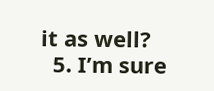it as well?
  5. I’m sure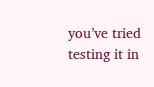you’ve tried testing it in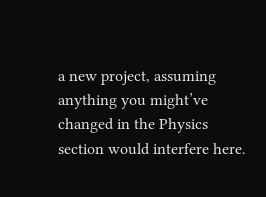a new project, assuming anything you might’ve changed in the Physics section would interfere here.